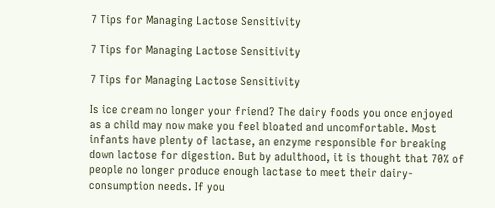7 Tips for Managing Lactose Sensitivity

7 Tips for Managing Lactose Sensitivity

7 Tips for Managing Lactose Sensitivity

Is ice cream no longer your friend? The dairy foods you once enjoyed as a child may now make you feel bloated and uncomfortable. Most infants have plenty of lactase, an enzyme responsible for breaking down lactose for digestion. But by adulthood, it is thought that 70% of people no longer produce enough lactase to meet their dairy-consumption needs. If you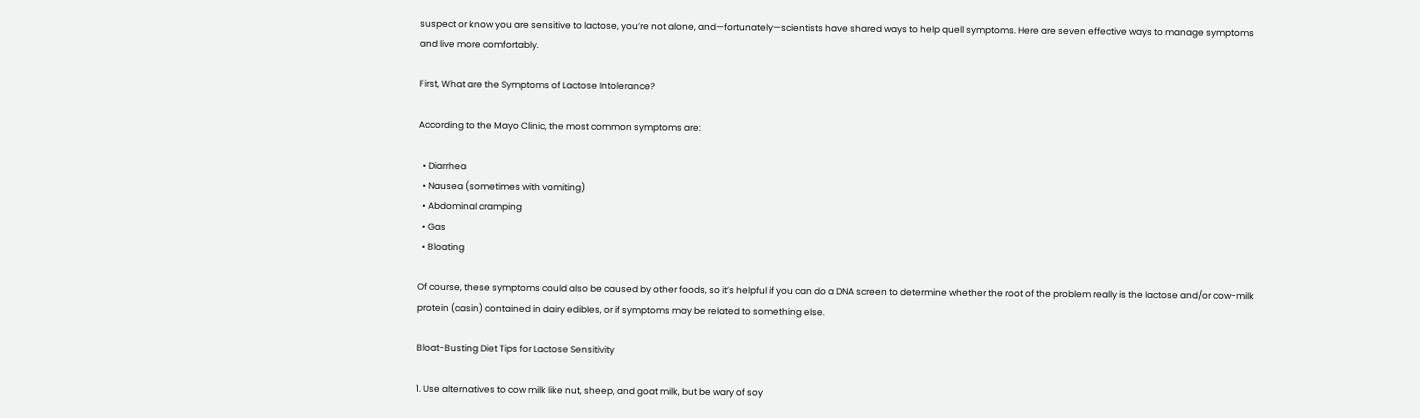suspect or know you are sensitive to lactose, you’re not alone, and—fortunately—scientists have shared ways to help quell symptoms. Here are seven effective ways to manage symptoms and live more comfortably.

First, What are the Symptoms of Lactose Intolerance?

According to the Mayo Clinic, the most common symptoms are:

  • Diarrhea
  • Nausea (sometimes with vomiting)
  • Abdominal cramping
  • Gas
  • Bloating

Of course, these symptoms could also be caused by other foods, so it’s helpful if you can do a DNA screen to determine whether the root of the problem really is the lactose and/or cow-milk protein (casin) contained in dairy edibles, or if symptoms may be related to something else.

Bloat-Busting Diet Tips for Lactose Sensitivity

1. Use alternatives to cow milk like nut, sheep, and goat milk, but be wary of soy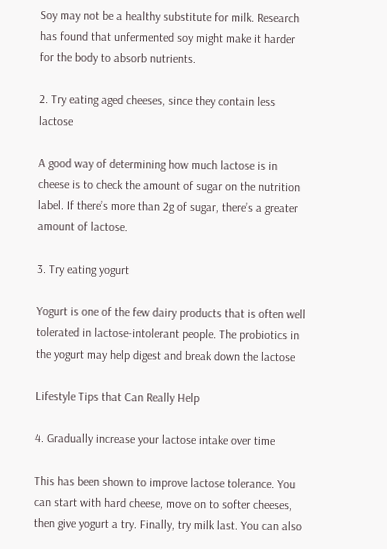Soy may not be a healthy substitute for milk. Research has found that unfermented soy might make it harder for the body to absorb nutrients.

2. Try eating aged cheeses, since they contain less lactose

A good way of determining how much lactose is in cheese is to check the amount of sugar on the nutrition label. If there’s more than 2g of sugar, there’s a greater amount of lactose.

3. Try eating yogurt

Yogurt is one of the few dairy products that is often well tolerated in lactose-intolerant people. The probiotics in the yogurt may help digest and break down the lactose

Lifestyle Tips that Can Really Help

4. Gradually increase your lactose intake over time

This has been shown to improve lactose tolerance. You can start with hard cheese, move on to softer cheeses, then give yogurt a try. Finally, try milk last. You can also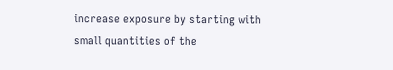increase exposure by starting with small quantities of the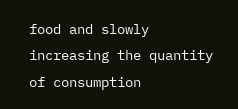food and slowly increasing the quantity of consumption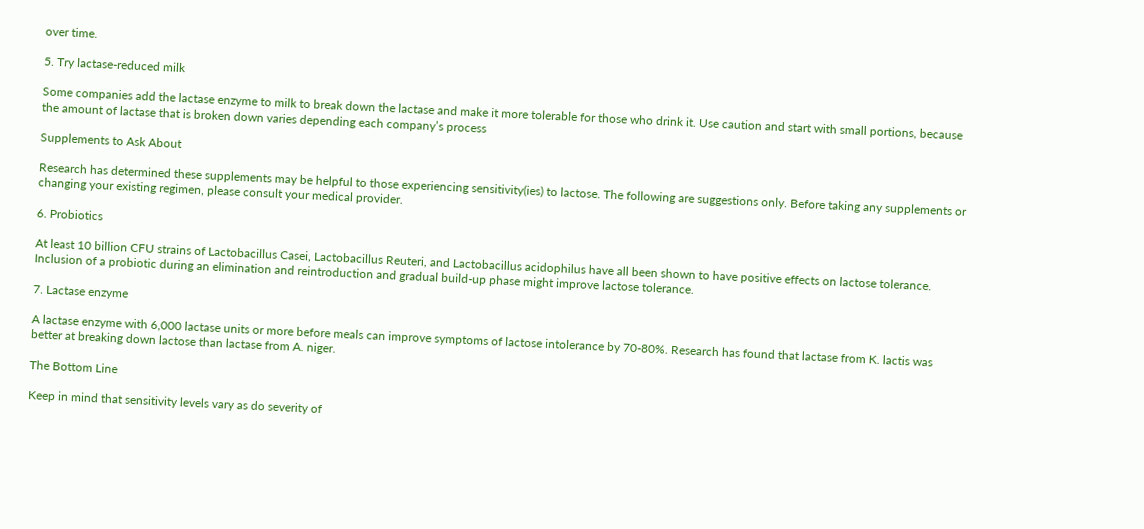over time.

5. Try lactase-reduced milk

Some companies add the lactase enzyme to milk to break down the lactase and make it more tolerable for those who drink it. Use caution and start with small portions, because the amount of lactase that is broken down varies depending each company’s process

Supplements to Ask About

Research has determined these supplements may be helpful to those experiencing sensitivity(ies) to lactose. The following are suggestions only. Before taking any supplements or changing your existing regimen, please consult your medical provider.

6. Probiotics

At least 10 billion CFU strains of Lactobacillus Casei, Lactobacillus Reuteri, and Lactobacillus acidophilus have all been shown to have positive effects on lactose tolerance. Inclusion of a probiotic during an elimination and reintroduction and gradual build-up phase might improve lactose tolerance.

7. Lactase enzyme

A lactase enzyme with 6,000 lactase units or more before meals can improve symptoms of lactose intolerance by 70-80%. Research has found that lactase from K. lactis was better at breaking down lactose than lactase from A. niger.

The Bottom Line

Keep in mind that sensitivity levels vary as do severity of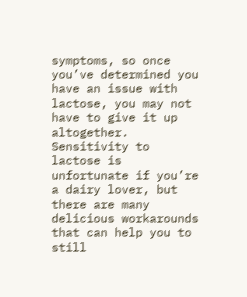symptoms, so once you’ve determined you have an issue with lactose, you may not have to give it up altogether. Sensitivity to lactose is unfortunate if you’re a dairy lover, but there are many delicious workarounds that can help you to still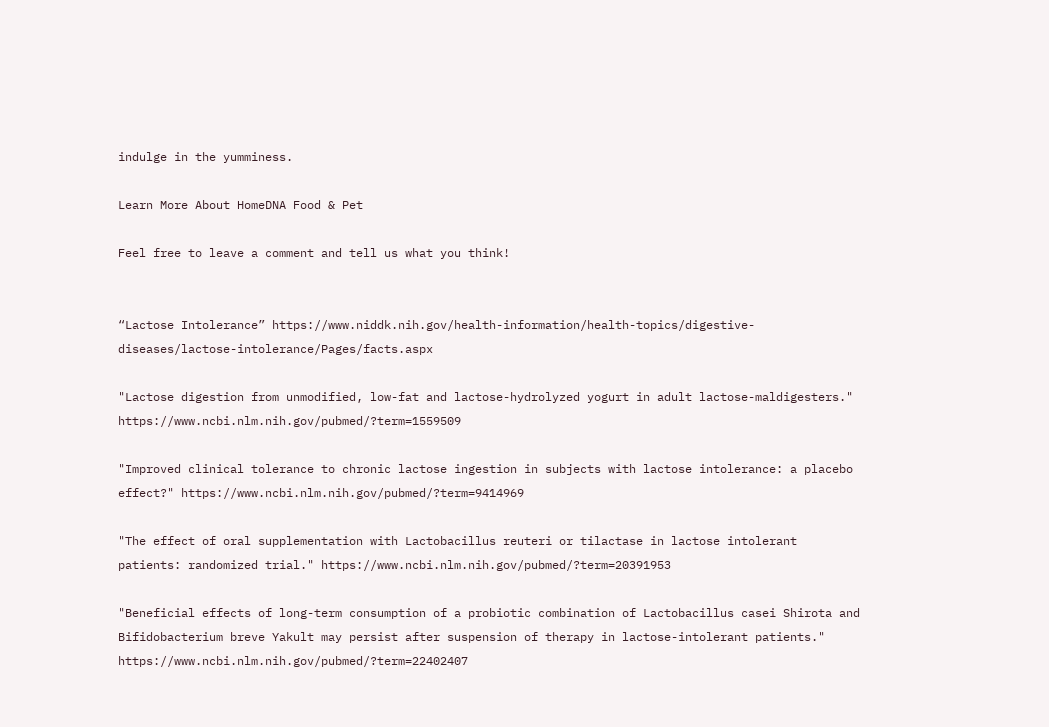indulge in the yumminess.

Learn More About HomeDNA Food & Pet

Feel free to leave a comment and tell us what you think!


“Lactose Intolerance” https://www.niddk.nih.gov/health-information/health-topics/digestive-diseases/lactose-intolerance/Pages/facts.aspx

"Lactose digestion from unmodified, low-fat and lactose-hydrolyzed yogurt in adult lactose-maldigesters." https://www.ncbi.nlm.nih.gov/pubmed/?term=1559509

"Improved clinical tolerance to chronic lactose ingestion in subjects with lactose intolerance: a placebo effect?" https://www.ncbi.nlm.nih.gov/pubmed/?term=9414969

"The effect of oral supplementation with Lactobacillus reuteri or tilactase in lactose intolerant patients: randomized trial." https://www.ncbi.nlm.nih.gov/pubmed/?term=20391953

"Beneficial effects of long-term consumption of a probiotic combination of Lactobacillus casei Shirota and Bifidobacterium breve Yakult may persist after suspension of therapy in lactose-intolerant patients." https://www.ncbi.nlm.nih.gov/pubmed/?term=22402407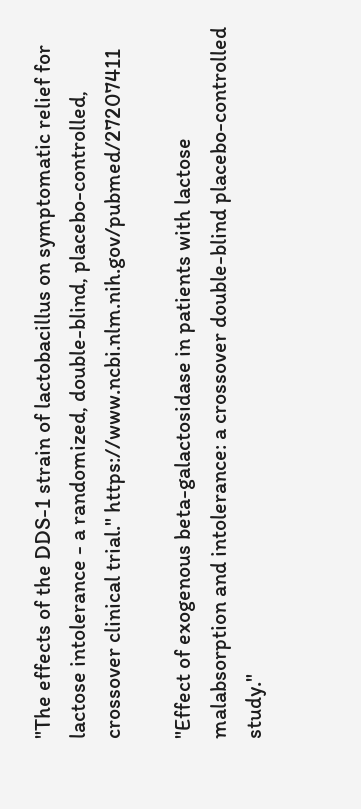"The effects of the DDS-1 strain of lactobacillus on symptomatic relief for lactose intolerance - a randomized, double-blind, placebo-controlled, crossover clinical trial." https://www.ncbi.nlm.nih.gov/pubmed/27207411

"Effect of exogenous beta-galactosidase in patients with lactose malabsorption and intolerance: a crossover double-blind placebo-controlled study."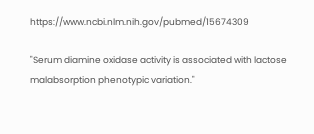https://www.ncbi.nlm.nih.gov/pubmed/15674309

"Serum diamine oxidase activity is associated with lactose malabsorption phenotypic variation."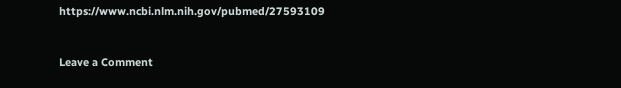https://www.ncbi.nlm.nih.gov/pubmed/27593109


Leave a Comment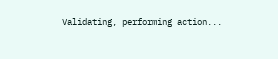Validating, performing action...